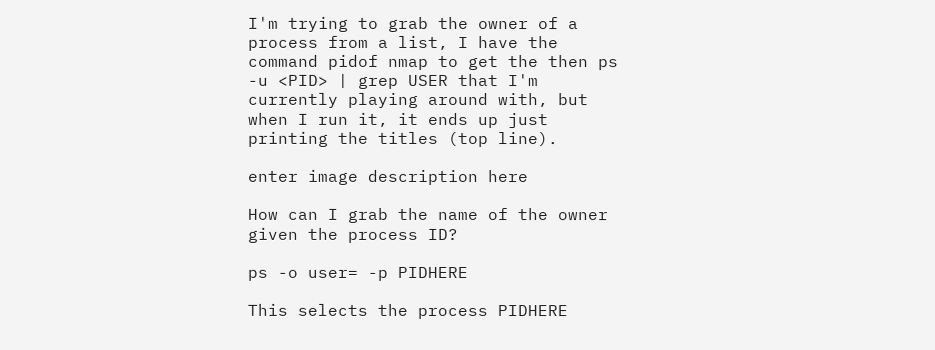I'm trying to grab the owner of a process from a list, I have the command pidof nmap to get the then ps -u <PID> | grep USER that I'm currently playing around with, but when I run it, it ends up just printing the titles (top line).

enter image description here

How can I grab the name of the owner given the process ID?

ps -o user= -p PIDHERE

This selects the process PIDHERE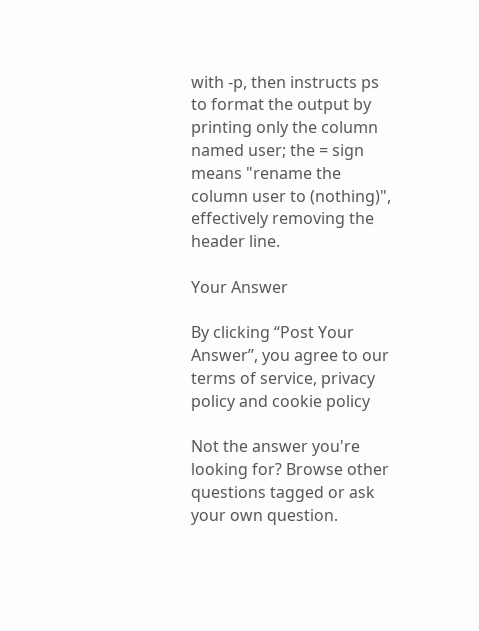with -p, then instructs ps to format the output by printing only the column named user; the = sign means "rename the column user to (nothing)", effectively removing the header line.

Your Answer

By clicking “Post Your Answer”, you agree to our terms of service, privacy policy and cookie policy

Not the answer you're looking for? Browse other questions tagged or ask your own question.